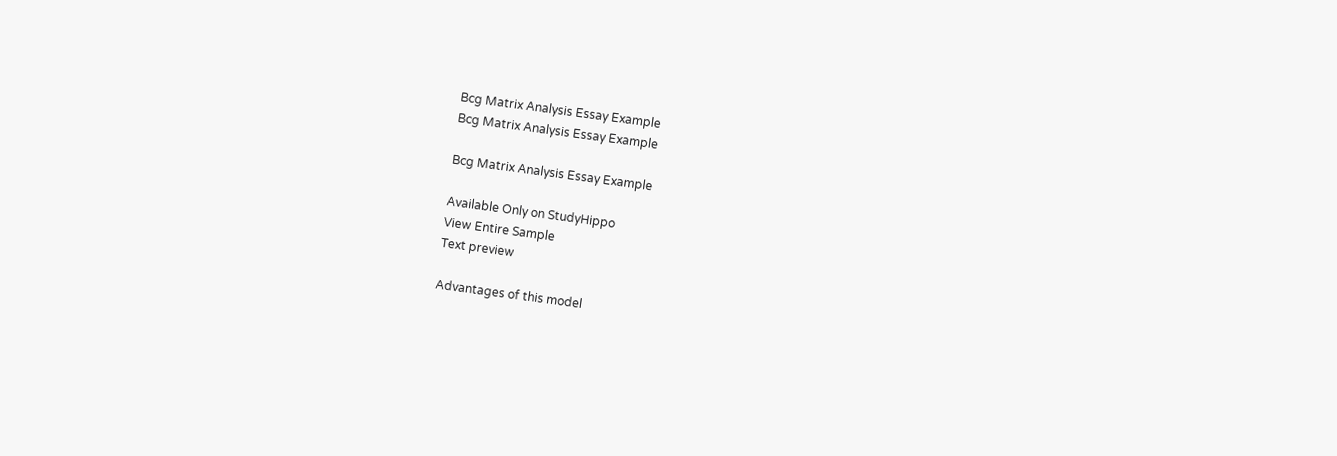Bcg Matrix Analysis Essay Example
Bcg Matrix Analysis Essay Example

Bcg Matrix Analysis Essay Example

Available Only on StudyHippo
View Entire Sample
Text preview

Advantages of this model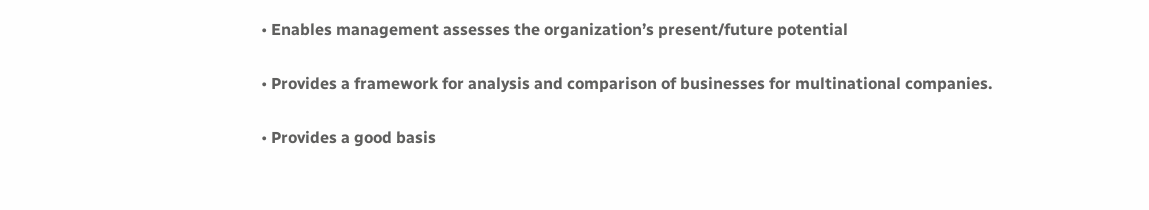• Enables management assesses the organization’s present/future potential

• Provides a framework for analysis and comparison of businesses for multinational companies.

• Provides a good basis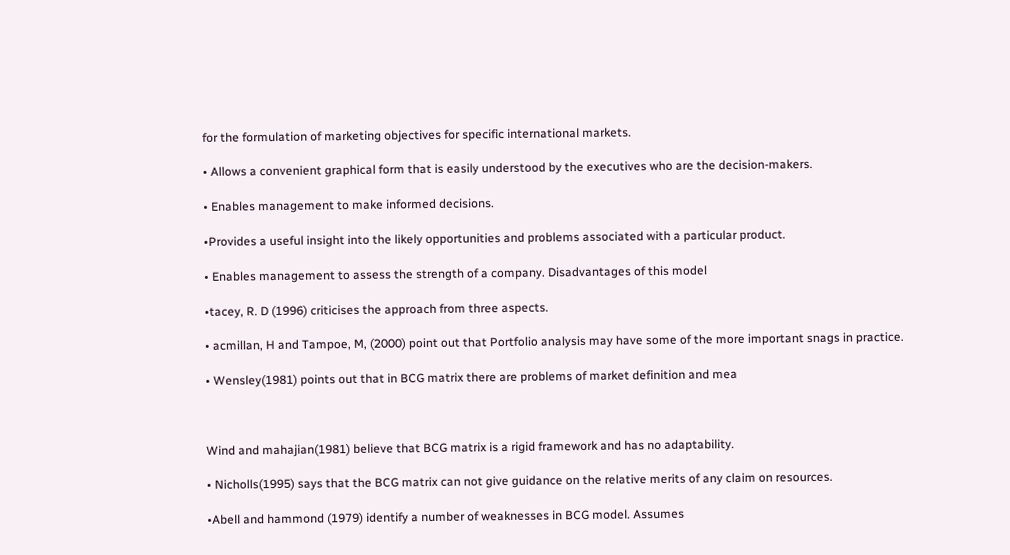for the formulation of marketing objectives for specific international markets.

• Allows a convenient graphical form that is easily understood by the executives who are the decision-makers.

• Enables management to make informed decisions.

•Provides a useful insight into the likely opportunities and problems associated with a particular product.

• Enables management to assess the strength of a company. Disadvantages of this model

•tacey, R. D (1996) criticises the approach from three aspects.

• acmillan, H and Tampoe, M, (2000) point out that Portfolio analysis may have some of the more important snags in practice.

• Wensley(1981) points out that in BCG matrix there are problems of market definition and mea



Wind and mahajian(1981) believe that BCG matrix is a rigid framework and has no adaptability.

• Nicholls(1995) says that the BCG matrix can not give guidance on the relative merits of any claim on resources.

•Abell and hammond (1979) identify a number of weaknesses in BCG model. Assumes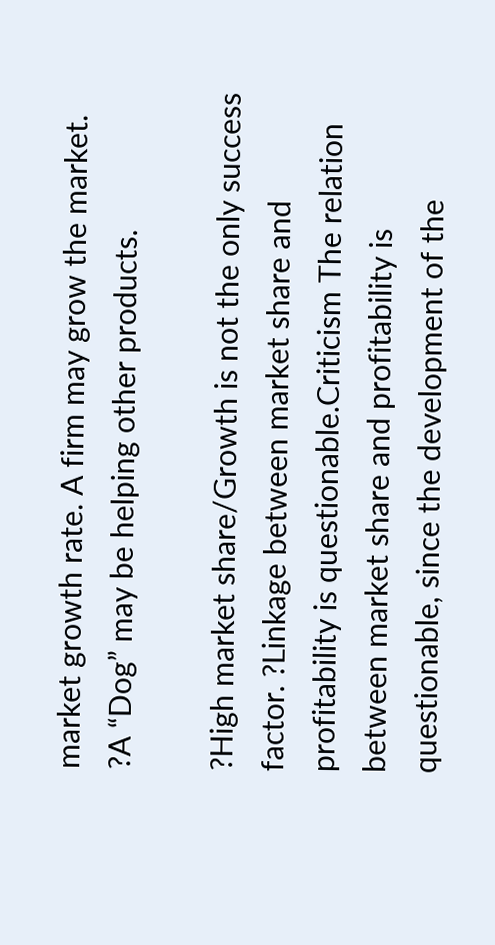market growth rate. A firm may grow the market. ?A “Dog” may be helping other products.

?High market share/Growth is not the only success factor. ?Linkage between market share and profitability is questionable.Criticism The relation between market share and profitability is questionable, since the development of the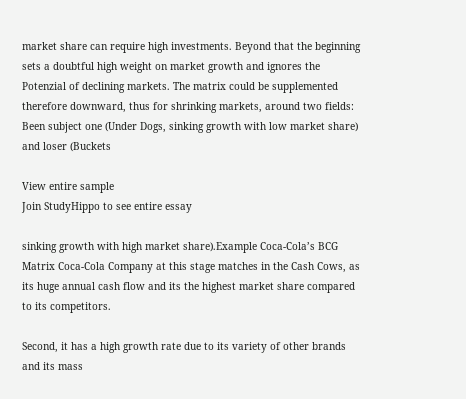market share can require high investments. Beyond that the beginning sets a doubtful high weight on market growth and ignores the Potenzial of declining markets. The matrix could be supplemented therefore downward, thus for shrinking markets, around two fields: Been subject one (Under Dogs, sinking growth with low market share) and loser (Buckets

View entire sample
Join StudyHippo to see entire essay

sinking growth with high market share).Example Coca-Cola’s BCG Matrix Coca-Cola Company at this stage matches in the Cash Cows, as its huge annual cash flow and its the highest market share compared to its competitors.

Second, it has a high growth rate due to its variety of other brands and its mass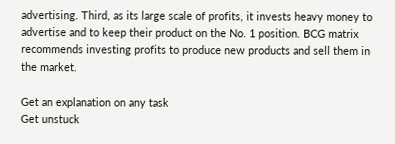advertising. Third, as its large scale of profits, it invests heavy money to advertise and to keep their product on the No. 1 position. BCG matrix recommends investing profits to produce new products and sell them in the market.

Get an explanation on any task
Get unstuck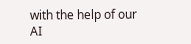with the help of our AI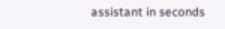assistant in seconds